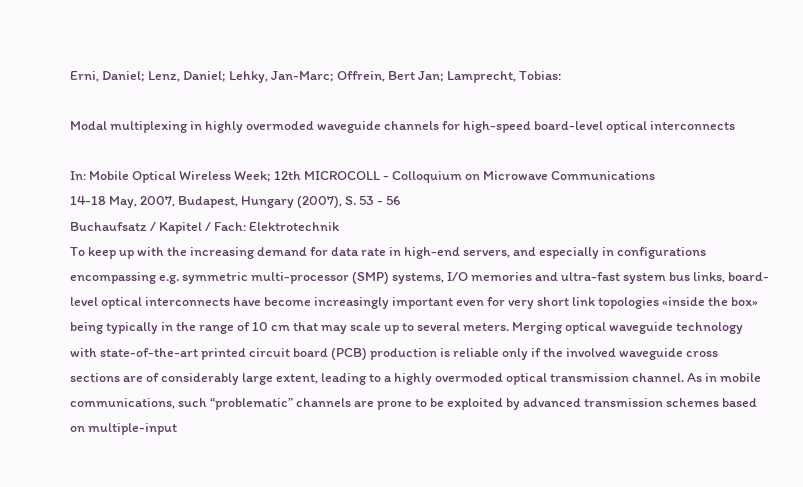Erni, Daniel; Lenz, Daniel; Lehky, Jan-Marc; Offrein, Bert Jan; Lamprecht, Tobias:

Modal multiplexing in highly overmoded waveguide channels for high-speed board-level optical interconnects

In: Mobile Optical Wireless Week; 12th MICROCOLL - Colloquium on Microwave Communications
14-18 May, 2007, Budapest, Hungary (2007), S. 53 - 56
Buchaufsatz / Kapitel / Fach: Elektrotechnik
To keep up with the increasing demand for data rate in high-end servers, and especially in configurations encompassing e.g. symmetric multi-processor (SMP) systems, I/O memories and ultra-fast system bus links, board-level optical interconnects have become increasingly important even for very short link topologies «inside the box» being typically in the range of 10 cm that may scale up to several meters. Merging optical waveguide technology with state-of-the-art printed circuit board (PCB) production is reliable only if the involved waveguide cross sections are of considerably large extent, leading to a highly overmoded optical transmission channel. As in mobile communications, such “problematic” channels are prone to be exploited by advanced transmission schemes based on multiple-input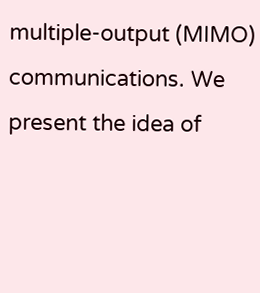multiple-output (MIMO) communications. We present the idea of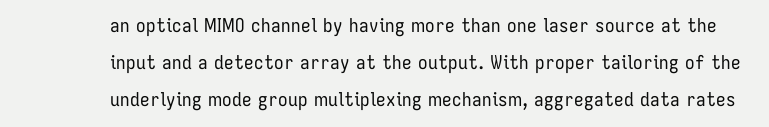an optical MIMO channel by having more than one laser source at the input and a detector array at the output. With proper tailoring of the underlying mode group multiplexing mechanism, aggregated data rates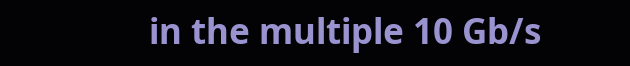in the multiple 10 Gb/s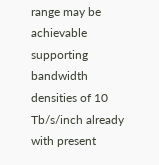range may be achievable supporting bandwidth densities of 10 Tb/s/inch already with present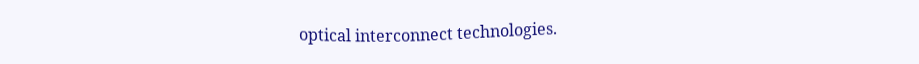optical interconnect technologies.